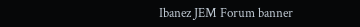Ibanez JEM Forum banner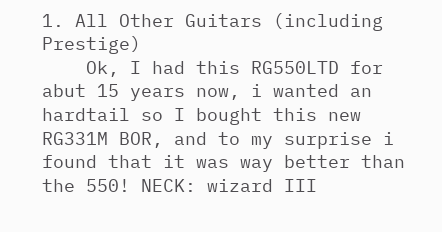1. All Other Guitars (including Prestige)
    Ok, I had this RG550LTD for abut 15 years now, i wanted an hardtail so I bought this new RG331M BOR, and to my surprise i found that it was way better than the 550! NECK: wizard III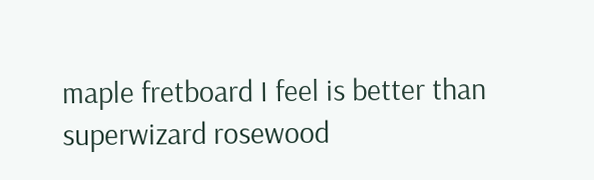maple fretboard I feel is better than superwizard rosewood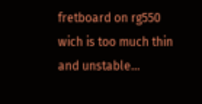fretboard on rg550 wich is too much thin and unstable...